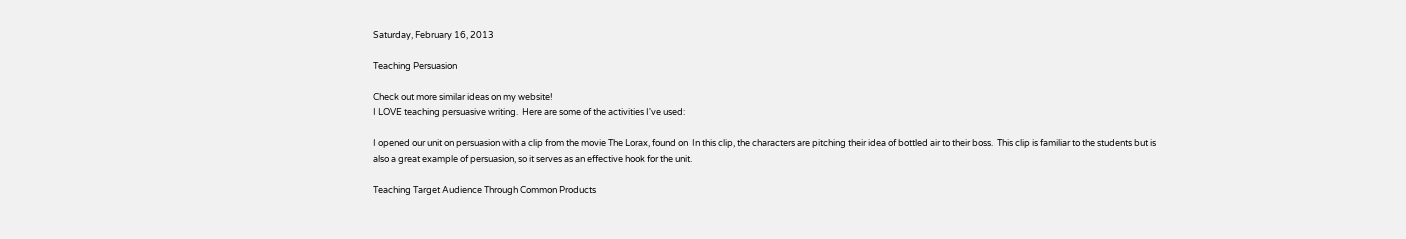Saturday, February 16, 2013

Teaching Persuasion

Check out more similar ideas on my website!
I LOVE teaching persuasive writing.  Here are some of the activities I've used:

I opened our unit on persuasion with a clip from the movie The Lorax, found on  In this clip, the characters are pitching their idea of bottled air to their boss.  This clip is familiar to the students but is also a great example of persuasion, so it serves as an effective hook for the unit.

Teaching Target Audience Through Common Products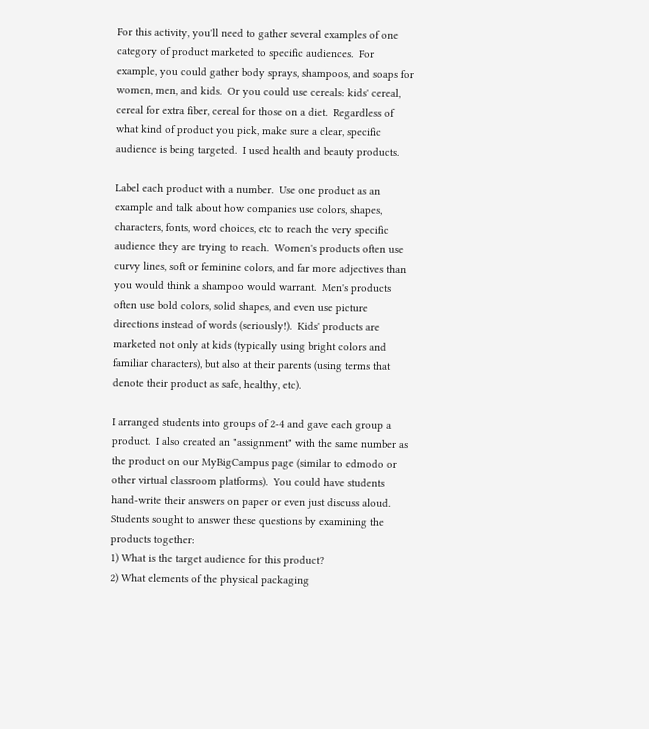For this activity, you'll need to gather several examples of one category of product marketed to specific audiences.  For example, you could gather body sprays, shampoos, and soaps for women, men, and kids.  Or you could use cereals: kids' cereal, cereal for extra fiber, cereal for those on a diet.  Regardless of what kind of product you pick, make sure a clear, specific audience is being targeted.  I used health and beauty products.

Label each product with a number.  Use one product as an example and talk about how companies use colors, shapes, characters, fonts, word choices, etc to reach the very specific audience they are trying to reach.  Women's products often use curvy lines, soft or feminine colors, and far more adjectives than you would think a shampoo would warrant.  Men's products often use bold colors, solid shapes, and even use picture directions instead of words (seriously!).  Kids' products are marketed not only at kids (typically using bright colors and familiar characters), but also at their parents (using terms that denote their product as safe, healthy, etc).

I arranged students into groups of 2-4 and gave each group a product.  I also created an "assignment" with the same number as the product on our MyBigCampus page (similar to edmodo or other virtual classroom platforms).  You could have students hand-write their answers on paper or even just discuss aloud.  Students sought to answer these questions by examining the products together:
1) What is the target audience for this product?
2) What elements of the physical packaging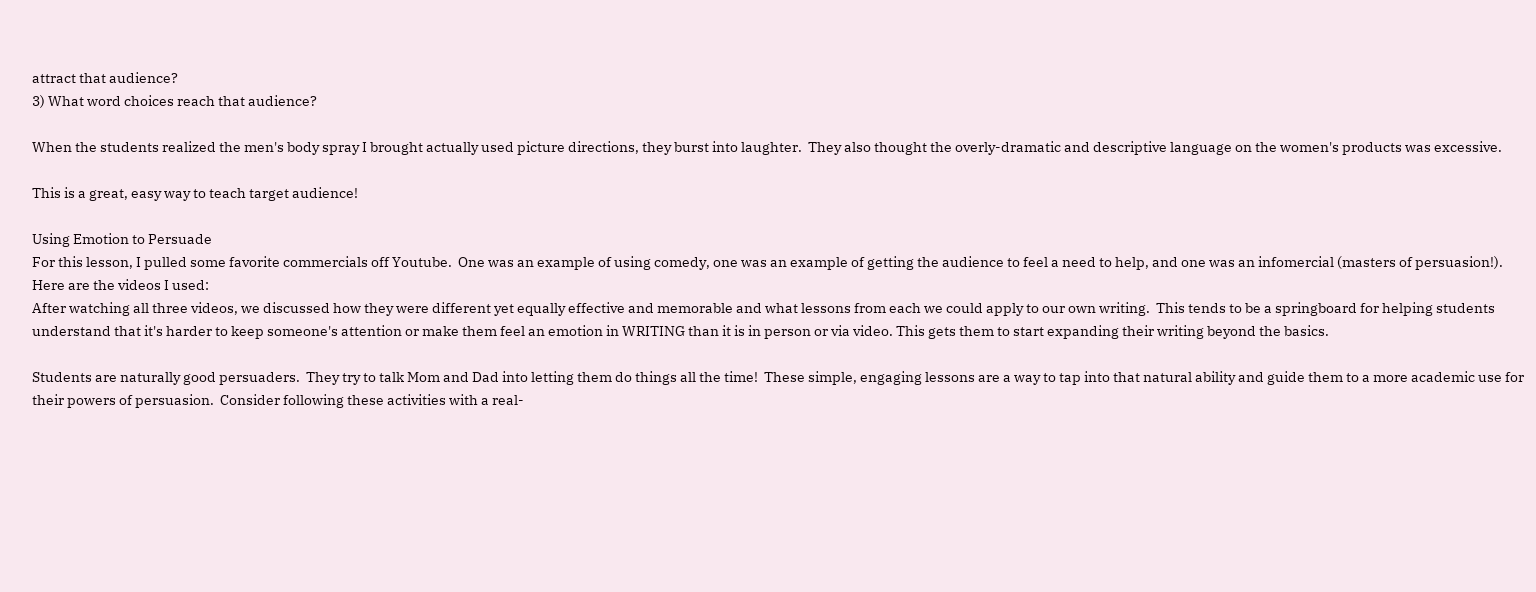attract that audience?
3) What word choices reach that audience?

When the students realized the men's body spray I brought actually used picture directions, they burst into laughter.  They also thought the overly-dramatic and descriptive language on the women's products was excessive.

This is a great, easy way to teach target audience!

Using Emotion to Persuade
For this lesson, I pulled some favorite commercials off Youtube.  One was an example of using comedy, one was an example of getting the audience to feel a need to help, and one was an infomercial (masters of persuasion!).  Here are the videos I used:
After watching all three videos, we discussed how they were different yet equally effective and memorable and what lessons from each we could apply to our own writing.  This tends to be a springboard for helping students understand that it's harder to keep someone's attention or make them feel an emotion in WRITING than it is in person or via video. This gets them to start expanding their writing beyond the basics.

Students are naturally good persuaders.  They try to talk Mom and Dad into letting them do things all the time!  These simple, engaging lessons are a way to tap into that natural ability and guide them to a more academic use for their powers of persuasion.  Consider following these activities with a real-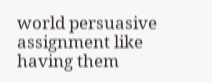world persuasive assignment like having them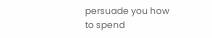persuade you how to spend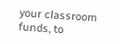your classroom funds, to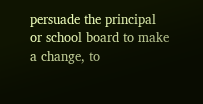persuade the principal or school board to make a change, to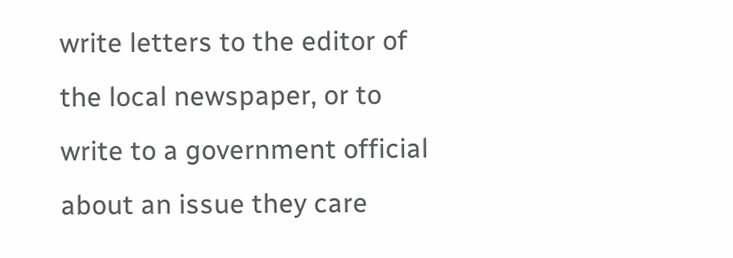write letters to the editor of the local newspaper, or to write to a government official about an issue they care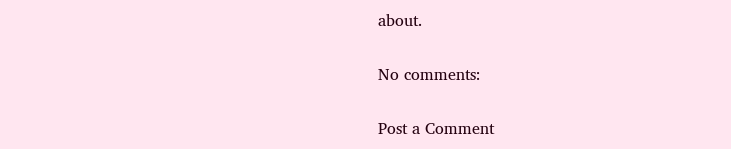about.

No comments:

Post a Comment